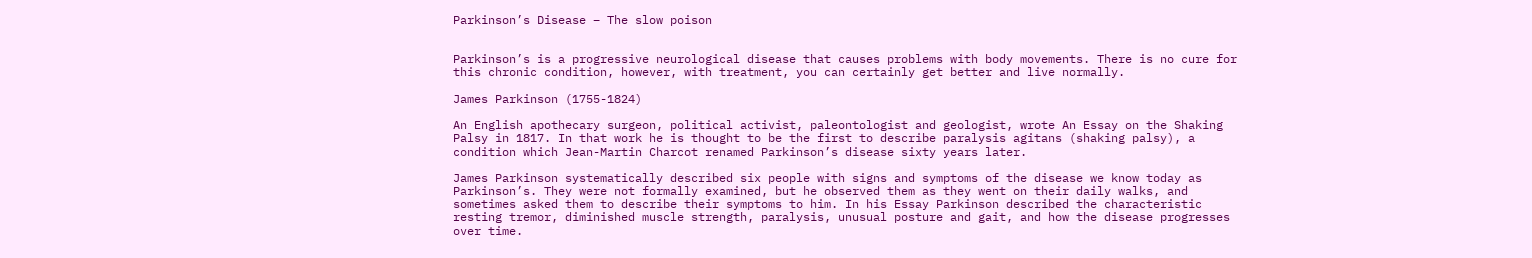Parkinson’s Disease – The slow poison


Parkinson’s is a progressive neurological disease that causes problems with body movements. There is no cure for this chronic condition, however, with treatment, you can certainly get better and live normally.

James Parkinson (1755-1824)

An English apothecary surgeon, political activist, paleontologist and geologist, wrote An Essay on the Shaking Palsy in 1817. In that work he is thought to be the first to describe paralysis agitans (shaking palsy), a condition which Jean-Martin Charcot renamed Parkinson’s disease sixty years later.

James Parkinson systematically described six people with signs and symptoms of the disease we know today as Parkinson’s. They were not formally examined, but he observed them as they went on their daily walks, and sometimes asked them to describe their symptoms to him. In his Essay Parkinson described the characteristic resting tremor, diminished muscle strength, paralysis, unusual posture and gait, and how the disease progresses over time.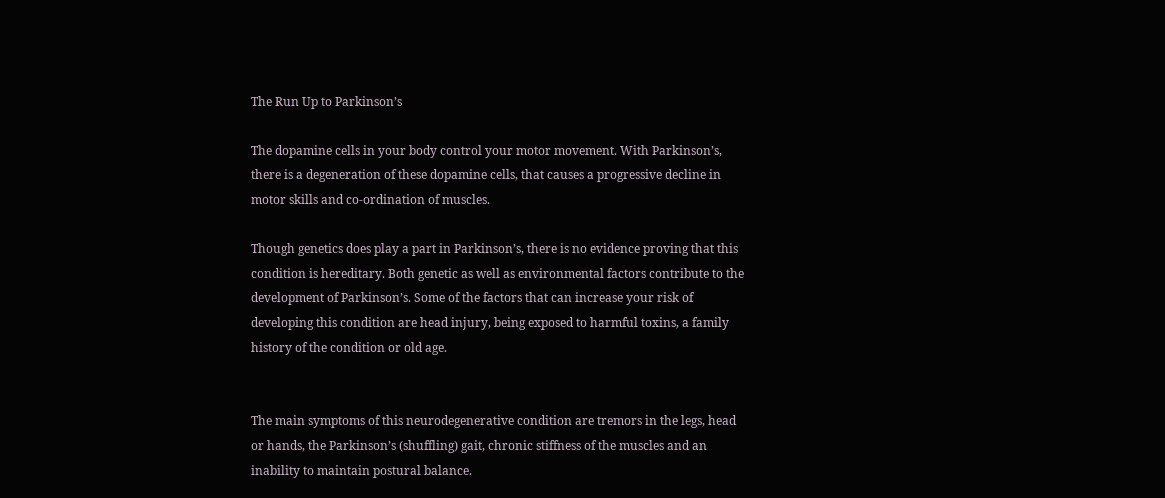The Run Up to Parkinson’s

The dopamine cells in your body control your motor movement. With Parkinson’s, there is a degeneration of these dopamine cells, that causes a progressive decline in motor skills and co-ordination of muscles.

Though genetics does play a part in Parkinson’s, there is no evidence proving that this condition is hereditary. Both genetic as well as environmental factors contribute to the development of Parkinson’s. Some of the factors that can increase your risk of developing this condition are head injury, being exposed to harmful toxins, a family history of the condition or old age.


The main symptoms of this neurodegenerative condition are tremors in the legs, head or hands, the Parkinson’s (shuffling) gait, chronic stiffness of the muscles and an inability to maintain postural balance.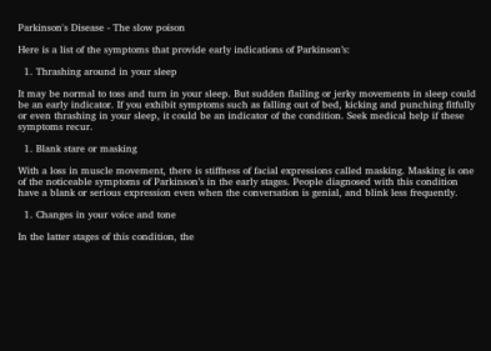Parkinson's Disease - The slow poison

Here is a list of the symptoms that provide early indications of Parkinson’s:

  1. Thrashing around in your sleep

It may be normal to toss and turn in your sleep. But sudden flailing or jerky movements in sleep could be an early indicator. If you exhibit symptoms such as falling out of bed, kicking and punching fitfully or even thrashing in your sleep, it could be an indicator of the condition. Seek medical help if these symptoms recur.

  1. Blank stare or masking

With a loss in muscle movement, there is stiffness of facial expressions called masking. Masking is one of the noticeable symptoms of Parkinson’s in the early stages. People diagnosed with this condition have a blank or serious expression even when the conversation is genial, and blink less frequently.

  1. Changes in your voice and tone

In the latter stages of this condition, the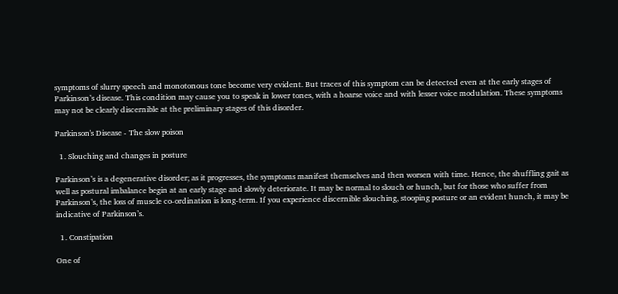symptoms of slurry speech and monotonous tone become very evident. But traces of this symptom can be detected even at the early stages of Parkinson’s disease. This condition may cause you to speak in lower tones, with a hoarse voice and with lesser voice modulation. These symptoms may not be clearly discernible at the preliminary stages of this disorder.

Parkinson's Disease - The slow poison

  1. Slouching and changes in posture

Parkinson’s is a degenerative disorder; as it progresses, the symptoms manifest themselves and then worsen with time. Hence, the shuffling gait as well as postural imbalance begin at an early stage and slowly deteriorate. It may be normal to slouch or hunch, but for those who suffer from Parkinson’s, the loss of muscle co-ordination is long-term. If you experience discernible slouching, stooping posture or an evident hunch, it may be indicative of Parkinson’s.

  1. Constipation

One of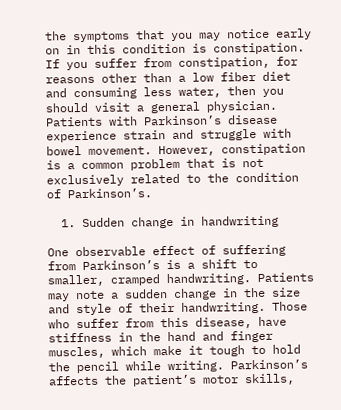the symptoms that you may notice early on in this condition is constipation. If you suffer from constipation, for reasons other than a low fiber diet and consuming less water, then you should visit a general physician. Patients with Parkinson’s disease experience strain and struggle with bowel movement. However, constipation is a common problem that is not exclusively related to the condition of Parkinson’s.

  1. Sudden change in handwriting

One observable effect of suffering from Parkinson’s is a shift to smaller, cramped handwriting. Patients may note a sudden change in the size and style of their handwriting. Those who suffer from this disease, have stiffness in the hand and finger muscles, which make it tough to hold the pencil while writing. Parkinson’s affects the patient’s motor skills,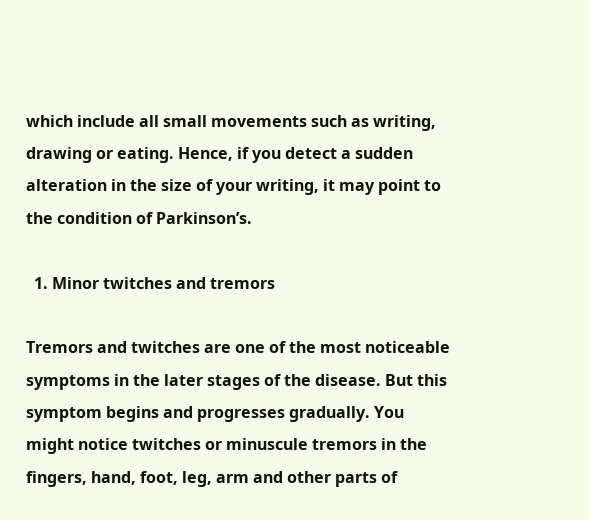which include all small movements such as writing, drawing or eating. Hence, if you detect a sudden alteration in the size of your writing, it may point to the condition of Parkinson’s.

  1. Minor twitches and tremors

Tremors and twitches are one of the most noticeable symptoms in the later stages of the disease. But this symptom begins and progresses gradually. You might notice twitches or minuscule tremors in the fingers, hand, foot, leg, arm and other parts of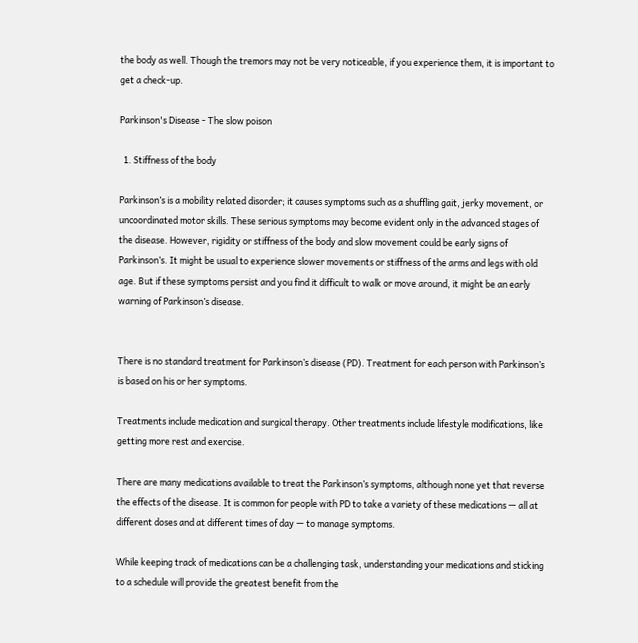the body as well. Though the tremors may not be very noticeable, if you experience them, it is important to get a check-up.

Parkinson's Disease - The slow poison

  1. Stiffness of the body

Parkinson’s is a mobility related disorder; it causes symptoms such as a shuffling gait, jerky movement, or uncoordinated motor skills. These serious symptoms may become evident only in the advanced stages of the disease. However, rigidity or stiffness of the body and slow movement could be early signs of Parkinson’s. It might be usual to experience slower movements or stiffness of the arms and legs with old age. But if these symptoms persist and you find it difficult to walk or move around, it might be an early warning of Parkinson’s disease.


There is no standard treatment for Parkinson’s disease (PD). Treatment for each person with Parkinson’s is based on his or her symptoms.

Treatments include medication and surgical therapy. Other treatments include lifestyle modifications, like getting more rest and exercise.

There are many medications available to treat the Parkinson’s symptoms, although none yet that reverse the effects of the disease. It is common for people with PD to take a variety of these medications — all at different doses and at different times of day — to manage symptoms.

While keeping track of medications can be a challenging task, understanding your medications and sticking to a schedule will provide the greatest benefit from the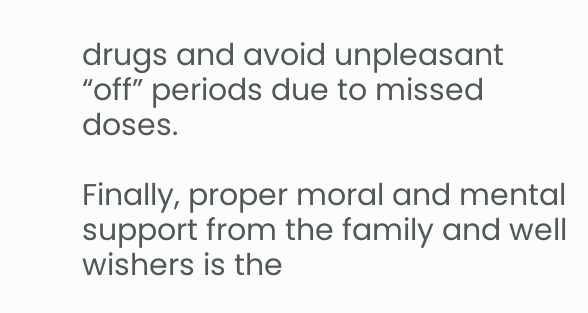drugs and avoid unpleasant “off” periods due to missed doses.

Finally, proper moral and mental support from the family and well wishers is the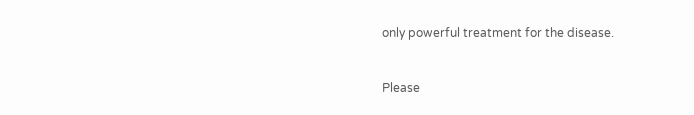only powerful treatment for the disease.


Please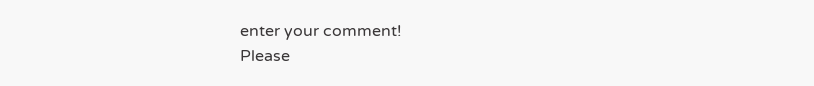enter your comment!
Please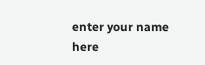enter your name here